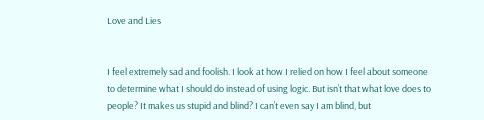Love and Lies


I feel extremely sad and foolish. I look at how I relied on how I feel about someone to determine what I should do instead of using logic. But isn’t that what love does to people? It makes us stupid and blind? I can’t even say I am blind, but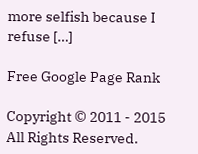more selfish because I refuse […]

Free Google Page Rank

Copyright © 2011 - 2015 All Rights Reserved.